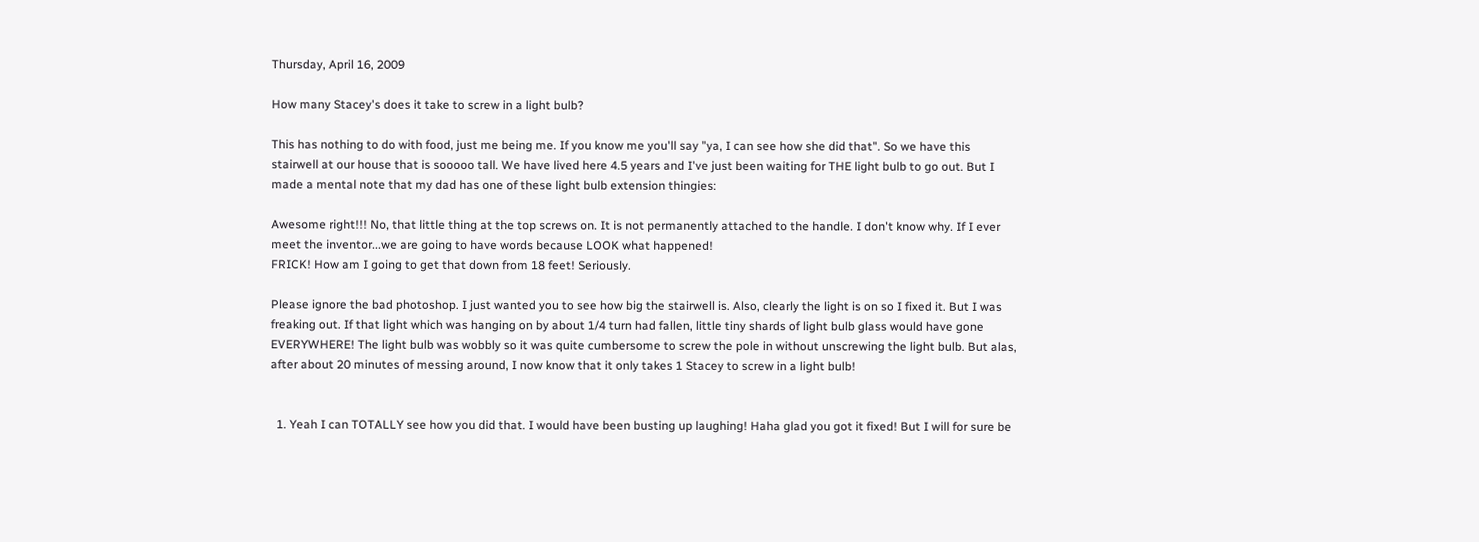Thursday, April 16, 2009

How many Stacey's does it take to screw in a light bulb?

This has nothing to do with food, just me being me. If you know me you'll say "ya, I can see how she did that". So we have this stairwell at our house that is sooooo tall. We have lived here 4.5 years and I've just been waiting for THE light bulb to go out. But I made a mental note that my dad has one of these light bulb extension thingies:

Awesome right!!! No, that little thing at the top screws on. It is not permanently attached to the handle. I don't know why. If I ever meet the inventor...we are going to have words because LOOK what happened!
FRICK! How am I going to get that down from 18 feet! Seriously.

Please ignore the bad photoshop. I just wanted you to see how big the stairwell is. Also, clearly the light is on so I fixed it. But I was freaking out. If that light which was hanging on by about 1/4 turn had fallen, little tiny shards of light bulb glass would have gone EVERYWHERE! The light bulb was wobbly so it was quite cumbersome to screw the pole in without unscrewing the light bulb. But alas, after about 20 minutes of messing around, I now know that it only takes 1 Stacey to screw in a light bulb!


  1. Yeah I can TOTALLY see how you did that. I would have been busting up laughing! Haha glad you got it fixed! But I will for sure be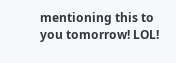mentioning this to you tomorrow! LOL!